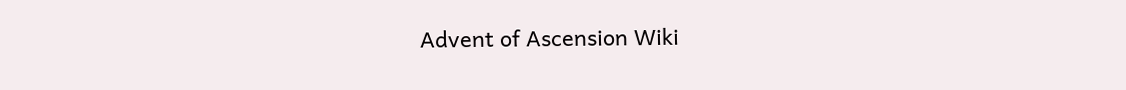Advent of Ascension Wiki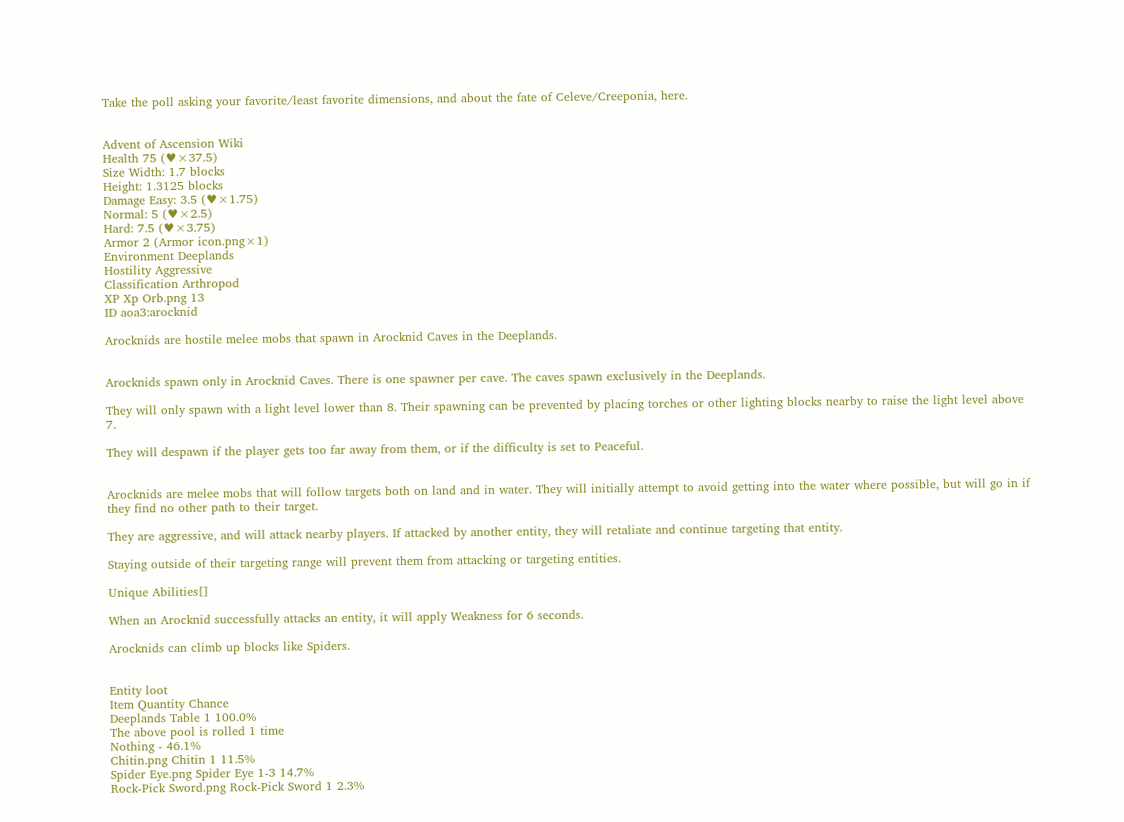Take the poll asking your favorite/least favorite dimensions, and about the fate of Celeve/Creeponia, here.


Advent of Ascension Wiki
Health 75 (♥×37.5)
Size Width: 1.7 blocks
Height: 1.3125 blocks
Damage Easy: 3.5 (♥×1.75)
Normal: 5 (♥×2.5)
Hard: 7.5 (♥×3.75)
Armor 2 (Armor icon.png×1)
Environment Deeplands
Hostility Aggressive
Classification Arthropod
XP Xp Orb.png 13
ID aoa3:arocknid

Arocknids are hostile melee mobs that spawn in Arocknid Caves in the Deeplands.


Arocknids spawn only in Arocknid Caves. There is one spawner per cave. The caves spawn exclusively in the Deeplands.

They will only spawn with a light level lower than 8. Their spawning can be prevented by placing torches or other lighting blocks nearby to raise the light level above 7.

They will despawn if the player gets too far away from them, or if the difficulty is set to Peaceful.


Arocknids are melee mobs that will follow targets both on land and in water. They will initially attempt to avoid getting into the water where possible, but will go in if they find no other path to their target.

They are aggressive, and will attack nearby players. If attacked by another entity, they will retaliate and continue targeting that entity.

Staying outside of their targeting range will prevent them from attacking or targeting entities.

Unique Abilities[]

When an Arocknid successfully attacks an entity, it will apply Weakness for 6 seconds.

Arocknids can climb up blocks like Spiders.


Entity loot
Item Quantity Chance
Deeplands Table 1 100.0%
The above pool is rolled 1 time
Nothing - 46.1%
Chitin.png Chitin 1 11.5%
Spider Eye.png Spider Eye 1-3 14.7%
Rock-Pick Sword.png Rock-Pick Sword 1 2.3%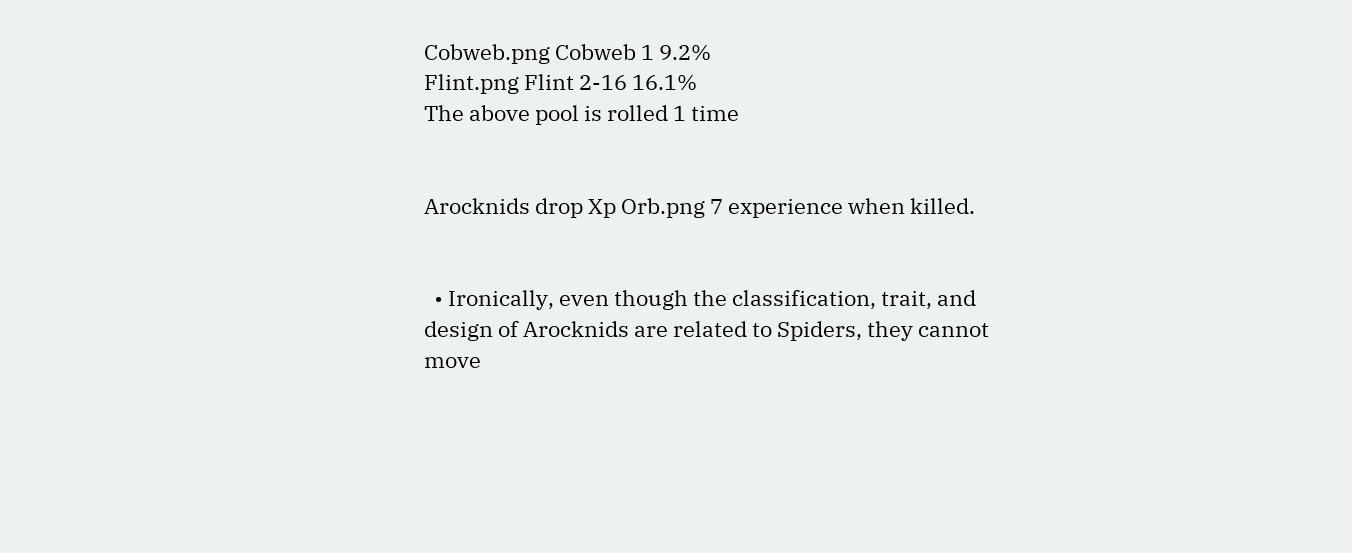Cobweb.png Cobweb 1 9.2%
Flint.png Flint 2-16 16.1%
The above pool is rolled 1 time


Arocknids drop Xp Orb.png 7 experience when killed.


  • Ironically, even though the classification, trait, and design of Arocknids are related to Spiders, they cannot move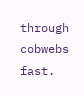through cobwebs fast.